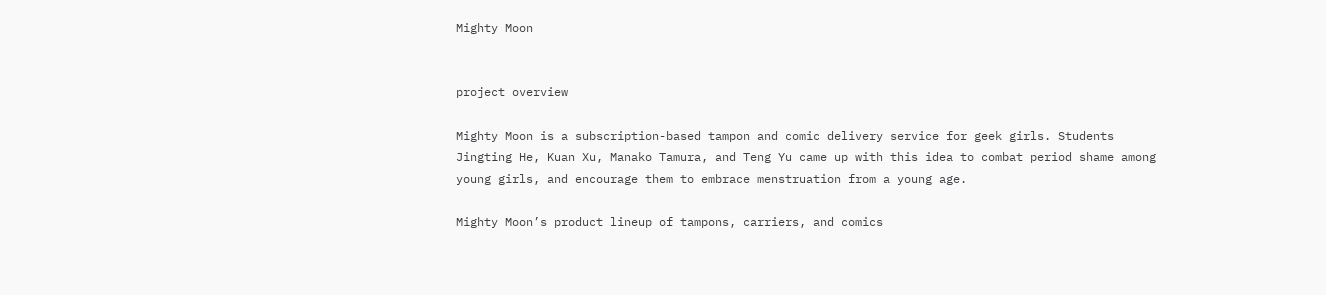Mighty Moon


project overview

Mighty Moon is a subscription-based tampon and comic delivery service for geek girls. Students Jingting He, Kuan Xu, Manako Tamura, and Teng Yu came up with this idea to combat period shame among young girls, and encourage them to embrace menstruation from a young age.

Mighty Moon’s product lineup of tampons, carriers, and comics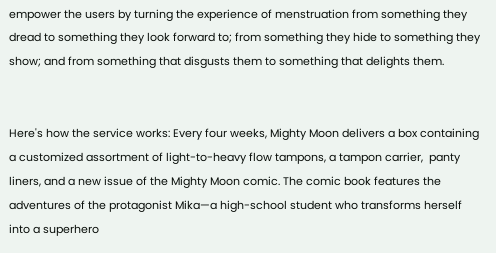empower the users by turning the experience of menstruation from something they dread to something they look forward to; from something they hide to something they show; and from something that disgusts them to something that delights them.


Here's how the service works: Every four weeks, Mighty Moon delivers a box containing a customized assortment of light-to-heavy flow tampons, a tampon carrier,  panty liners, and a new issue of the Mighty Moon comic. The comic book features the adventures of the protagonist Mika—a high-school student who transforms herself into a superhero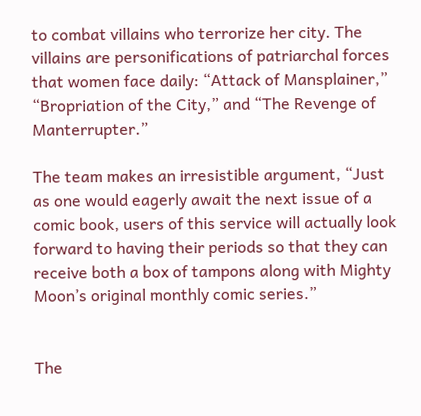to combat villains who terrorize her city. The villains are personifications of patriarchal forces that women face daily: “Attack of Mansplainer,” “Bropriation of the City,” and “The Revenge of Manterrupter.”

The team makes an irresistible argument, “Just as one would eagerly await the next issue of a comic book, users of this service will actually look forward to having their periods so that they can receive both a box of tampons along with Mighty Moon’s original monthly comic series.”


The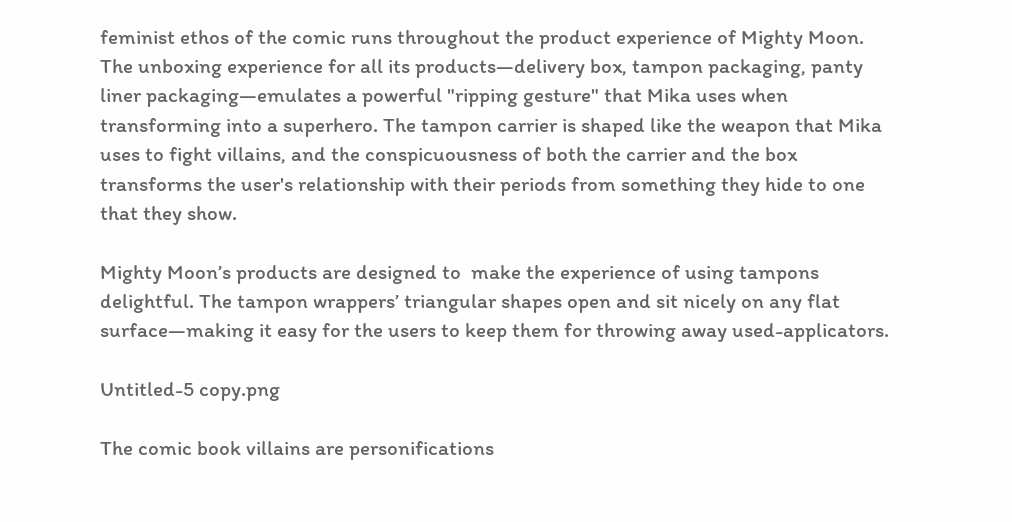feminist ethos of the comic runs throughout the product experience of Mighty Moon. The unboxing experience for all its products—delivery box, tampon packaging, panty liner packaging—emulates a powerful "ripping gesture" that Mika uses when transforming into a superhero. The tampon carrier is shaped like the weapon that Mika uses to fight villains, and the conspicuousness of both the carrier and the box transforms the user's relationship with their periods from something they hide to one that they show.

Mighty Moon’s products are designed to  make the experience of using tampons delightful. The tampon wrappers’ triangular shapes open and sit nicely on any flat surface—making it easy for the users to keep them for throwing away used-applicators.

Untitled-5 copy.png

The comic book villains are personifications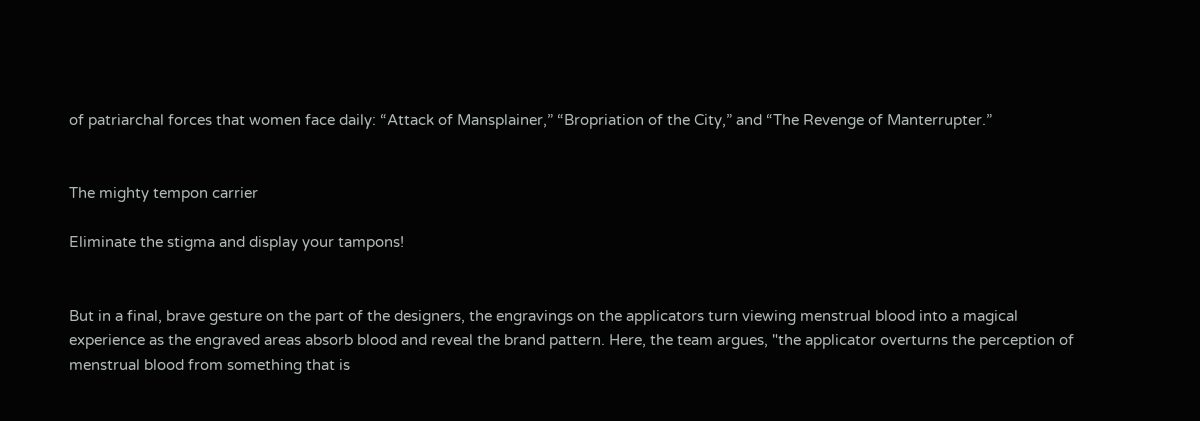of patriarchal forces that women face daily: “Attack of Mansplainer,” “Bropriation of the City,” and “The Revenge of Manterrupter.”


The mighty tempon carrier

Eliminate the stigma and display your tampons!


But in a final, brave gesture on the part of the designers, the engravings on the applicators turn viewing menstrual blood into a magical experience as the engraved areas absorb blood and reveal the brand pattern. Here, the team argues, "the applicator overturns the perception of menstrual blood from something that is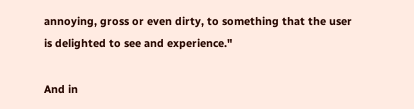annoying, gross or even dirty, to something that the user is delighted to see and experience."

And in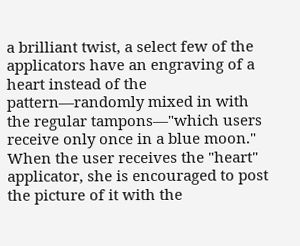a brilliant twist, a select few of the applicators have an engraving of a heart instead of the pattern—randomly mixed in with the regular tampons—"which users receive only once in a blue moon." When the user receives the "heart" applicator, she is encouraged to post the picture of it with the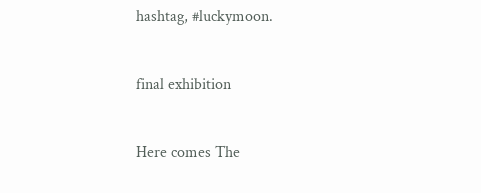hashtag, #luckymoon.


final exhibition


Here comes The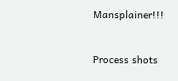Mansplainer!!!


Process shots